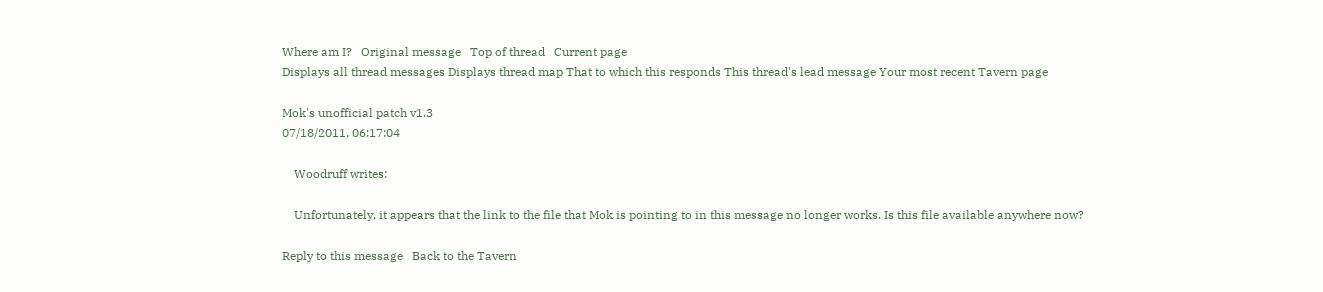Where am I?   Original message   Top of thread   Current page
Displays all thread messages Displays thread map That to which this responds This thread's lead message Your most recent Tavern page

Mok's unofficial patch v1.3
07/18/2011, 06:17:04

    Woodruff writes:

    Unfortunately, it appears that the link to the file that Mok is pointing to in this message no longer works. Is this file available anywhere now?

Reply to this message   Back to the Tavern